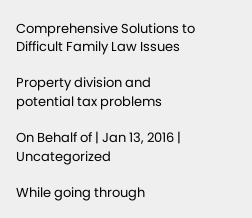Comprehensive Solutions to Difficult Family Law Issues

Property division and potential tax problems

On Behalf of | Jan 13, 2016 | Uncategorized

While going through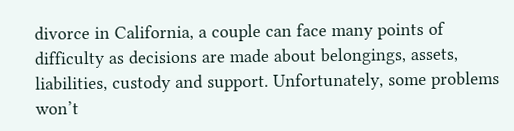divorce in California, a couple can face many points of difficulty as decisions are made about belongings, assets, liabilities, custody and support. Unfortunately, some problems won’t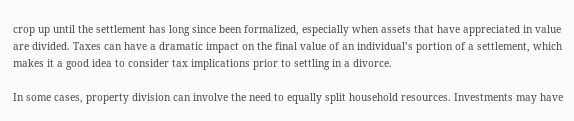crop up until the settlement has long since been formalized, especially when assets that have appreciated in value are divided. Taxes can have a dramatic impact on the final value of an individual’s portion of a settlement, which makes it a good idea to consider tax implications prior to settling in a divorce.

In some cases, property division can involve the need to equally split household resources. Investments may have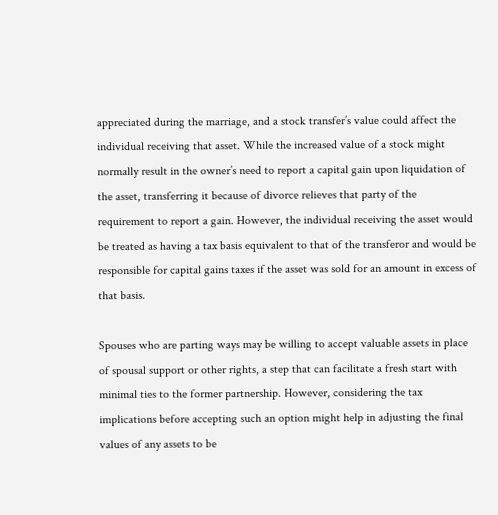appreciated during the marriage, and a stock transfer’s value could affect the individual receiving that asset. While the increased value of a stock might normally result in the owner’s need to report a capital gain upon liquidation of the asset, transferring it because of divorce relieves that party of the requirement to report a gain. However, the individual receiving the asset would be treated as having a tax basis equivalent to that of the transferor and would be responsible for capital gains taxes if the asset was sold for an amount in excess of that basis.

Spouses who are parting ways may be willing to accept valuable assets in place of spousal support or other rights, a step that can facilitate a fresh start with minimal ties to the former partnership. However, considering the tax implications before accepting such an option might help in adjusting the final values of any assets to be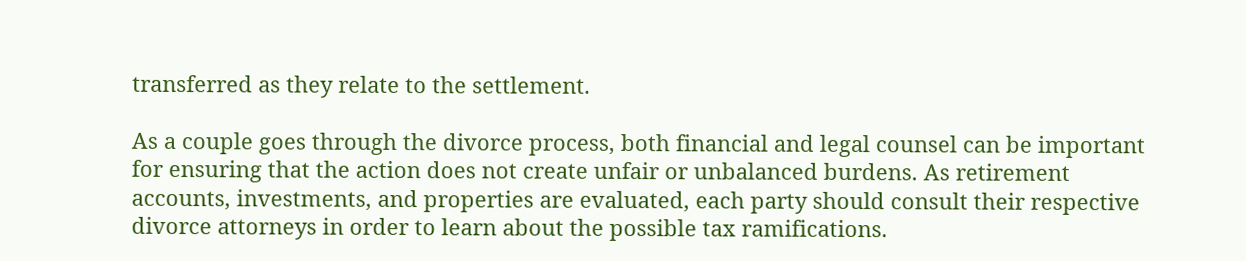transferred as they relate to the settlement.

As a couple goes through the divorce process, both financial and legal counsel can be important for ensuring that the action does not create unfair or unbalanced burdens. As retirement accounts, investments, and properties are evaluated, each party should consult their respective divorce attorneys in order to learn about the possible tax ramifications.